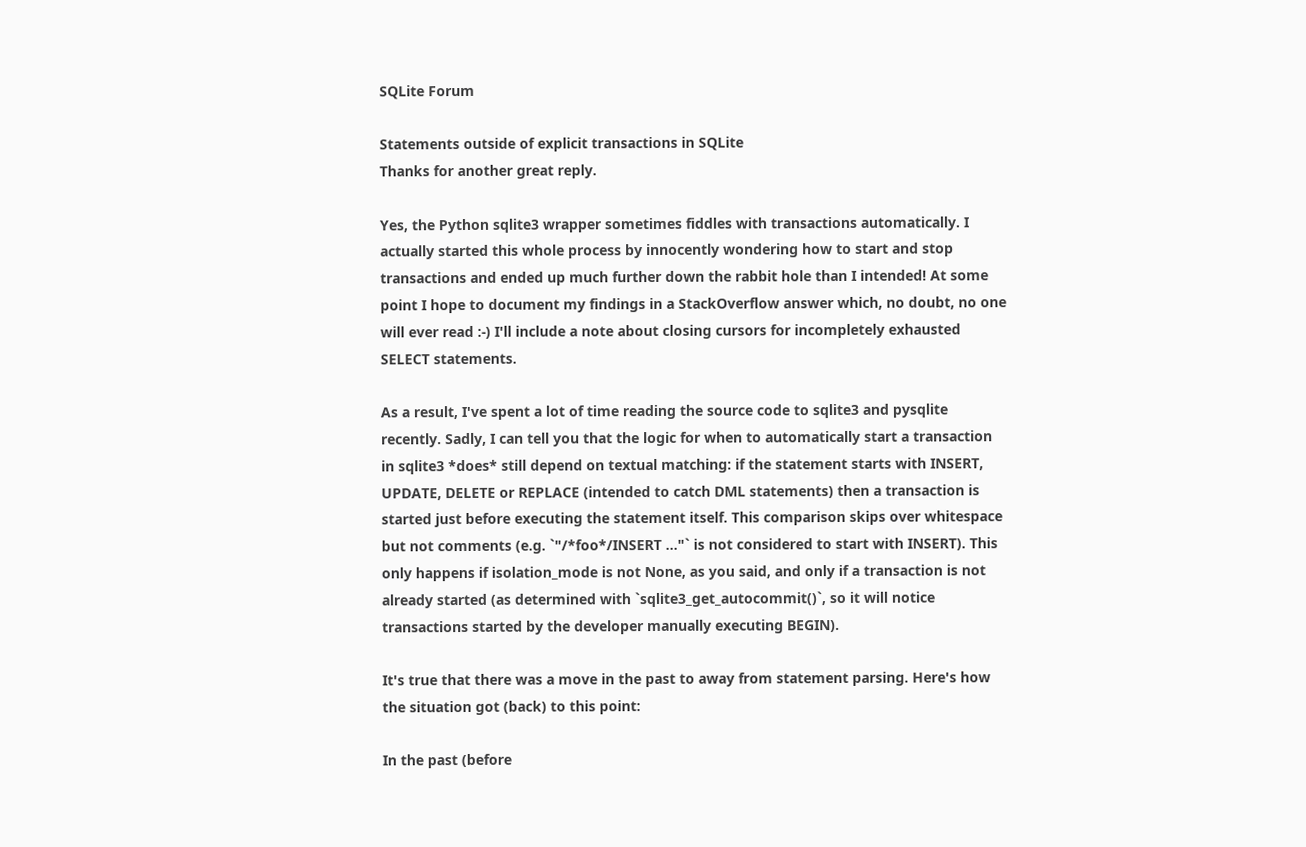SQLite Forum

Statements outside of explicit transactions in SQLite
Thanks for another great reply.

Yes, the Python sqlite3 wrapper sometimes fiddles with transactions automatically. I actually started this whole process by innocently wondering how to start and stop transactions and ended up much further down the rabbit hole than I intended! At some point I hope to document my findings in a StackOverflow answer which, no doubt, no one will ever read :-) I'll include a note about closing cursors for incompletely exhausted SELECT statements.

As a result, I've spent a lot of time reading the source code to sqlite3 and pysqlite recently. Sadly, I can tell you that the logic for when to automatically start a transaction in sqlite3 *does* still depend on textual matching: if the statement starts with INSERT, UPDATE, DELETE or REPLACE (intended to catch DML statements) then a transaction is started just before executing the statement itself. This comparison skips over whitespace but not comments (e.g. `"/*foo*/INSERT ..."` is not considered to start with INSERT). This only happens if isolation_mode is not None, as you said, and only if a transaction is not already started (as determined with `sqlite3_get_autocommit()`, so it will notice transactions started by the developer manually executing BEGIN).

It's true that there was a move in the past to away from statement parsing. Here's how the situation got (back) to this point:

In the past (before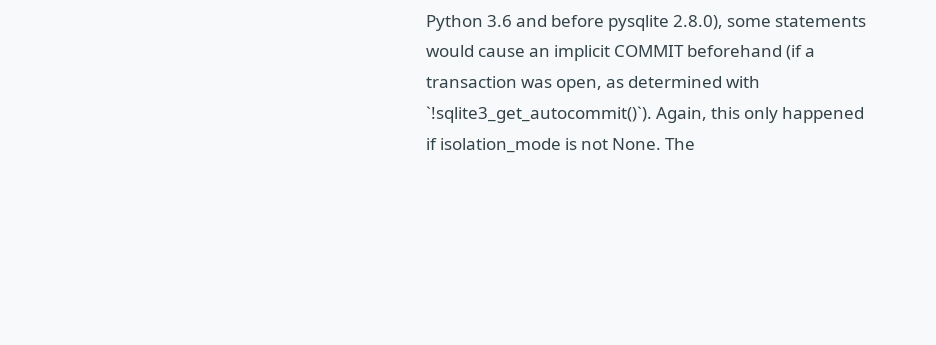Python 3.6 and before pysqlite 2.8.0), some statements would cause an implicit COMMIT beforehand (if a transaction was open, as determined with `!sqlite3_get_autocommit()`). Again, this only happened if isolation_mode is not None. The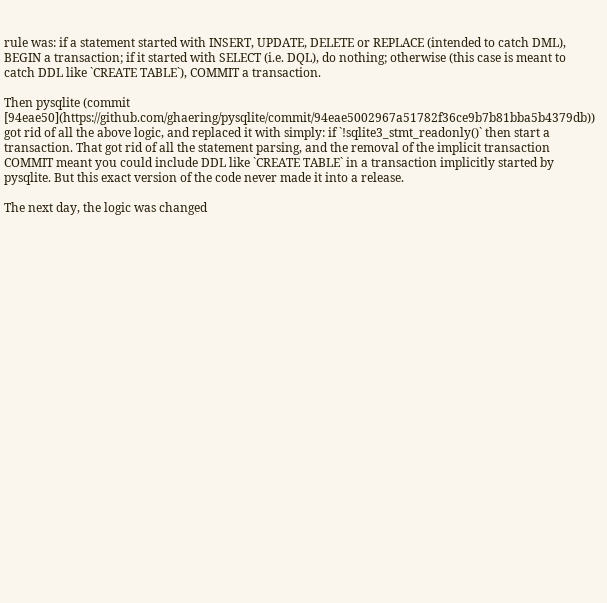rule was: if a statement started with INSERT, UPDATE, DELETE or REPLACE (intended to catch DML), BEGIN a transaction; if it started with SELECT (i.e. DQL), do nothing; otherwise (this case is meant to catch DDL like `CREATE TABLE`), COMMIT a transaction.

Then pysqlite (commit [94eae50](https://github.com/ghaering/pysqlite/commit/94eae5002967a51782f36ce9b7b81bba5b4379db)) got rid of all the above logic, and replaced it with simply: if `!sqlite3_stmt_readonly()` then start a transaction. That got rid of all the statement parsing, and the removal of the implicit transaction COMMIT meant you could include DDL like `CREATE TABLE` in a transaction implicitly started by pysqlite. But this exact version of the code never made it into a release.

The next day, the logic was changed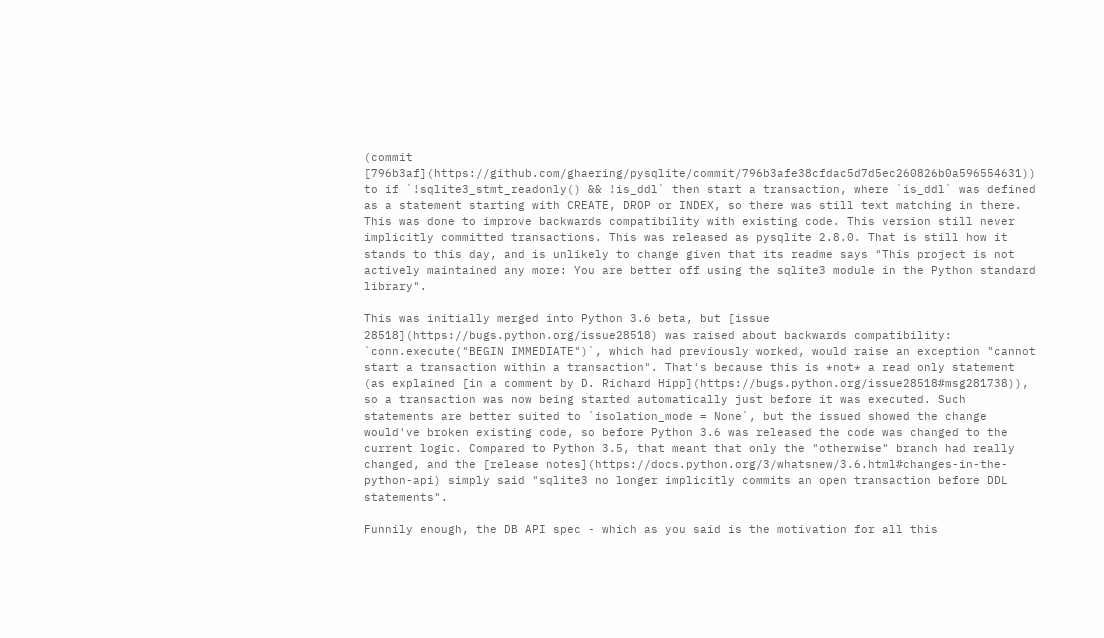(commit [796b3af](https://github.com/ghaering/pysqlite/commit/796b3afe38cfdac5d7d5ec260826b0a596554631)) to if `!sqlite3_stmt_readonly() && !is_ddl` then start a transaction, where `is_ddl` was defined as a statement starting with CREATE, DROP or INDEX, so there was still text matching in there. This was done to improve backwards compatibility with existing code. This version still never implicitly committed transactions. This was released as pysqlite 2.8.0. That is still how it stands to this day, and is unlikely to change given that its readme says "This project is not actively maintained any more: You are better off using the sqlite3 module in the Python standard library".

This was initially merged into Python 3.6 beta, but [issue 28518](https://bugs.python.org/issue28518) was raised about backwards compatibility: `conn.execute("BEGIN IMMEDIATE")`, which had previously worked, would raise an exception "cannot start a transaction within a transaction". That's because this is *not* a read only statement (as explained [in a comment by D. Richard Hipp](https://bugs.python.org/issue28518#msg281738)), so a transaction was now being started automatically just before it was executed. Such statements are better suited to `isolation_mode = None`, but the issued showed the change would've broken existing code, so before Python 3.6 was released the code was changed to the current logic. Compared to Python 3.5, that meant that only the "otherwise" branch had really changed, and the [release notes](https://docs.python.org/3/whatsnew/3.6.html#changes-in-the-python-api) simply said "sqlite3 no longer implicitly commits an open transaction before DDL statements".

Funnily enough, the DB API spec - which as you said is the motivation for all this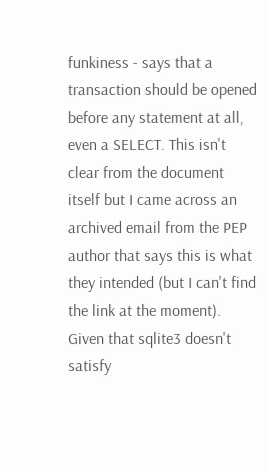funkiness - says that a transaction should be opened before any statement at all, even a SELECT. This isn't clear from the document itself but I came across an archived email from the PEP author that says this is what they intended (but I can't find the link at the moment). Given that sqlite3 doesn't satisfy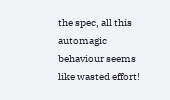the spec, all this automagic behaviour seems like wasted effort!